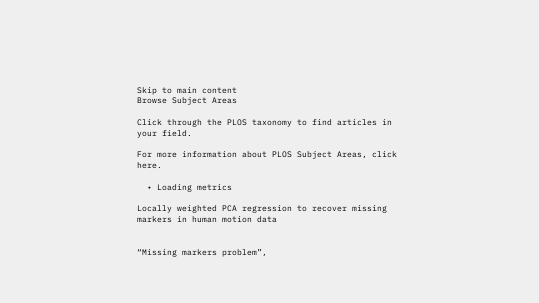Skip to main content
Browse Subject Areas

Click through the PLOS taxonomy to find articles in your field.

For more information about PLOS Subject Areas, click here.

  • Loading metrics

Locally weighted PCA regression to recover missing markers in human motion data


“Missing markers problem”,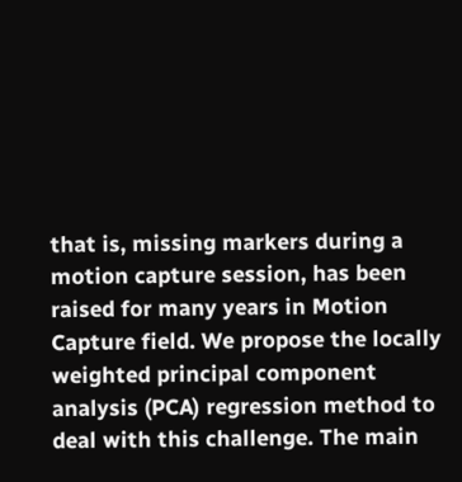that is, missing markers during a motion capture session, has been raised for many years in Motion Capture field. We propose the locally weighted principal component analysis (PCA) regression method to deal with this challenge. The main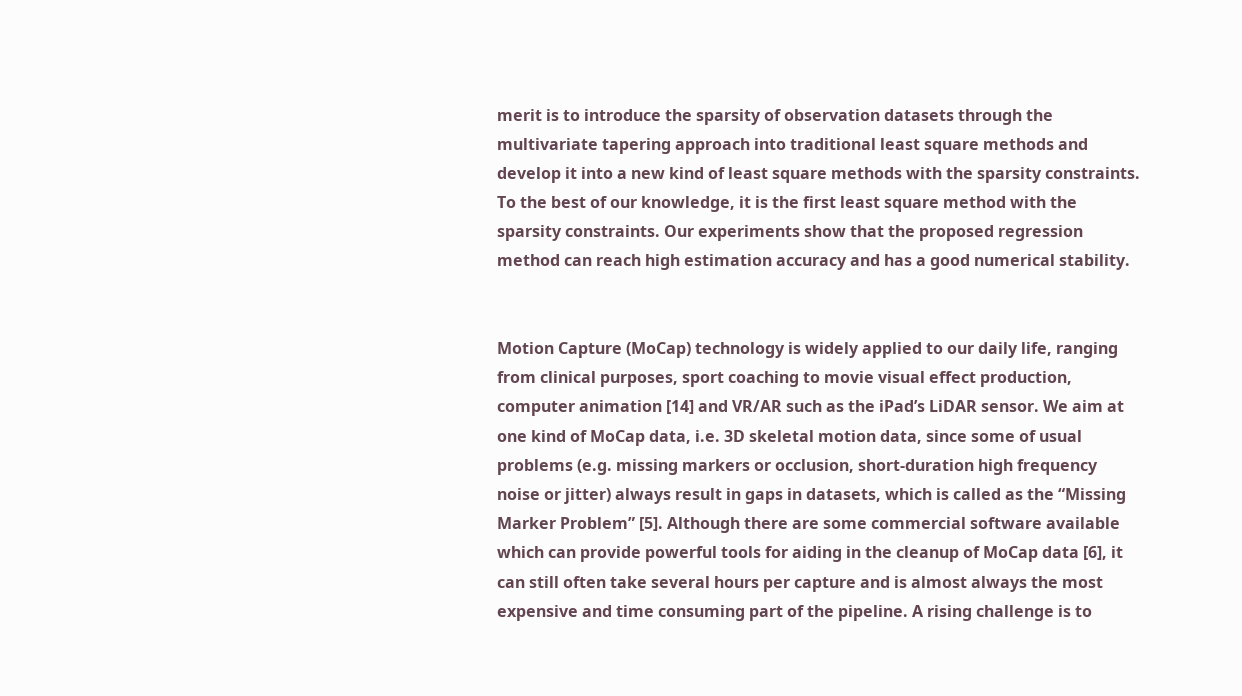merit is to introduce the sparsity of observation datasets through the multivariate tapering approach into traditional least square methods and develop it into a new kind of least square methods with the sparsity constraints. To the best of our knowledge, it is the first least square method with the sparsity constraints. Our experiments show that the proposed regression method can reach high estimation accuracy and has a good numerical stability.


Motion Capture (MoCap) technology is widely applied to our daily life, ranging from clinical purposes, sport coaching to movie visual effect production, computer animation [14] and VR/AR such as the iPad’s LiDAR sensor. We aim at one kind of MoCap data, i.e. 3D skeletal motion data, since some of usual problems (e.g. missing markers or occlusion, short-duration high frequency noise or jitter) always result in gaps in datasets, which is called as the “Missing Marker Problem” [5]. Although there are some commercial software available which can provide powerful tools for aiding in the cleanup of MoCap data [6], it can still often take several hours per capture and is almost always the most expensive and time consuming part of the pipeline. A rising challenge is to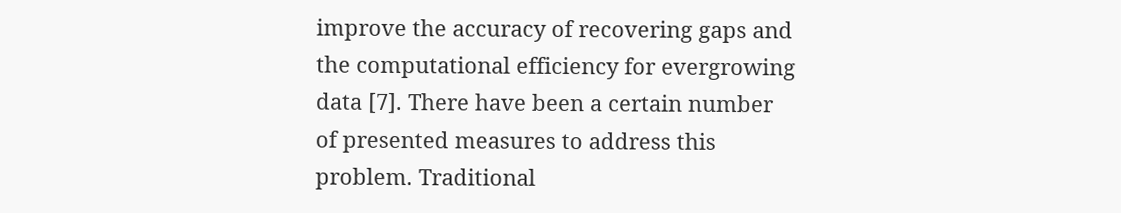improve the accuracy of recovering gaps and the computational efficiency for evergrowing data [7]. There have been a certain number of presented measures to address this problem. Traditional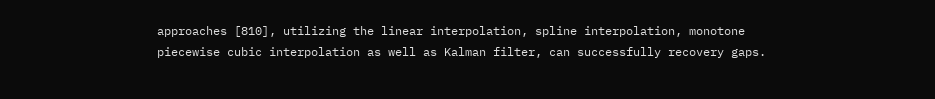approaches [810], utilizing the linear interpolation, spline interpolation, monotone piecewise cubic interpolation as well as Kalman filter, can successfully recovery gaps.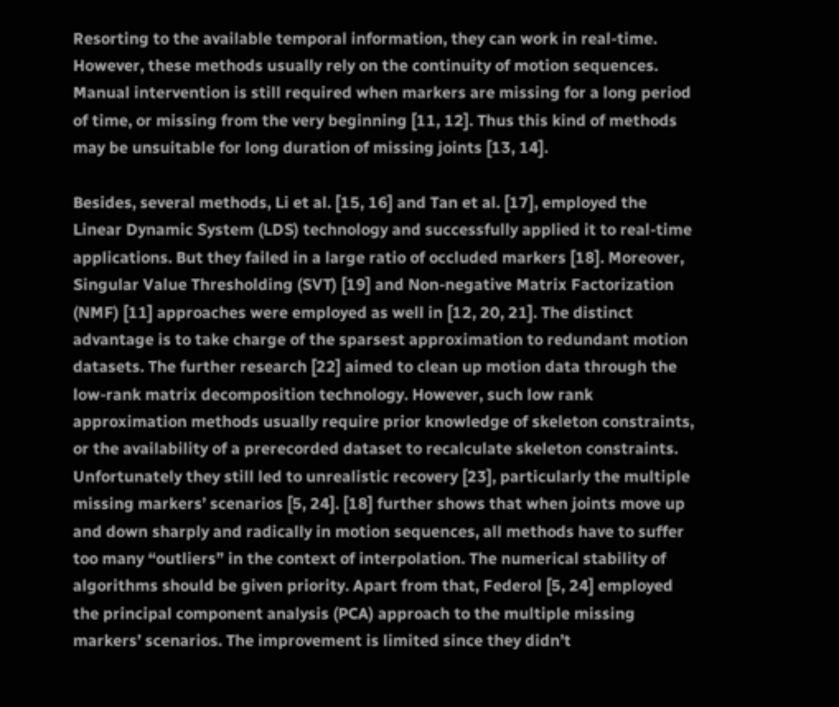Resorting to the available temporal information, they can work in real-time. However, these methods usually rely on the continuity of motion sequences. Manual intervention is still required when markers are missing for a long period of time, or missing from the very beginning [11, 12]. Thus this kind of methods may be unsuitable for long duration of missing joints [13, 14].

Besides, several methods, Li et al. [15, 16] and Tan et al. [17], employed the Linear Dynamic System (LDS) technology and successfully applied it to real-time applications. But they failed in a large ratio of occluded markers [18]. Moreover, Singular Value Thresholding (SVT) [19] and Non-negative Matrix Factorization (NMF) [11] approaches were employed as well in [12, 20, 21]. The distinct advantage is to take charge of the sparsest approximation to redundant motion datasets. The further research [22] aimed to clean up motion data through the low-rank matrix decomposition technology. However, such low rank approximation methods usually require prior knowledge of skeleton constraints, or the availability of a prerecorded dataset to recalculate skeleton constraints. Unfortunately they still led to unrealistic recovery [23], particularly the multiple missing markers’ scenarios [5, 24]. [18] further shows that when joints move up and down sharply and radically in motion sequences, all methods have to suffer too many “outliers” in the context of interpolation. The numerical stability of algorithms should be given priority. Apart from that, Federol [5, 24] employed the principal component analysis (PCA) approach to the multiple missing markers’ scenarios. The improvement is limited since they didn’t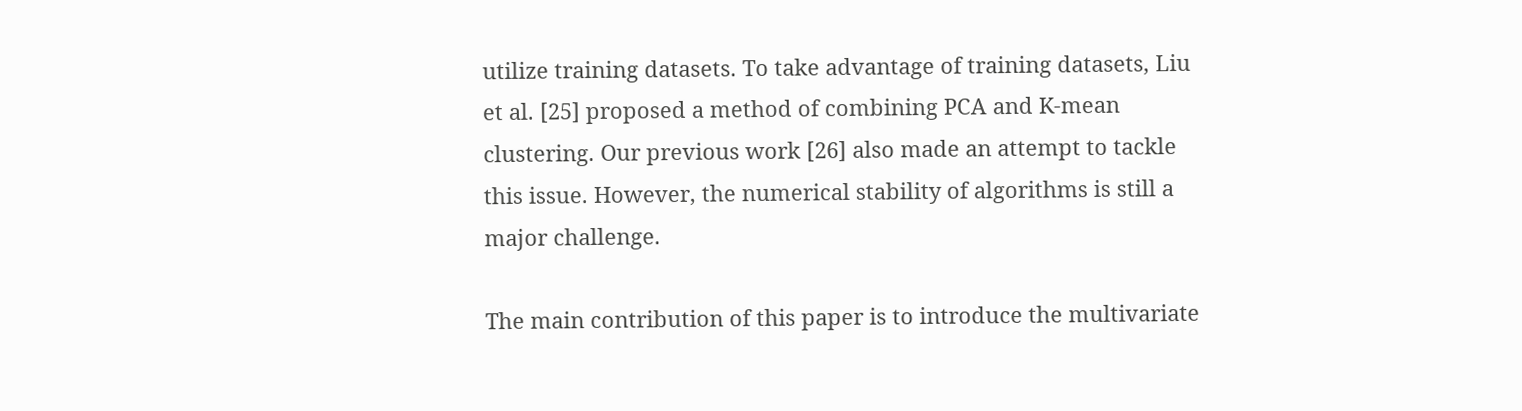utilize training datasets. To take advantage of training datasets, Liu et al. [25] proposed a method of combining PCA and K-mean clustering. Our previous work [26] also made an attempt to tackle this issue. However, the numerical stability of algorithms is still a major challenge.

The main contribution of this paper is to introduce the multivariate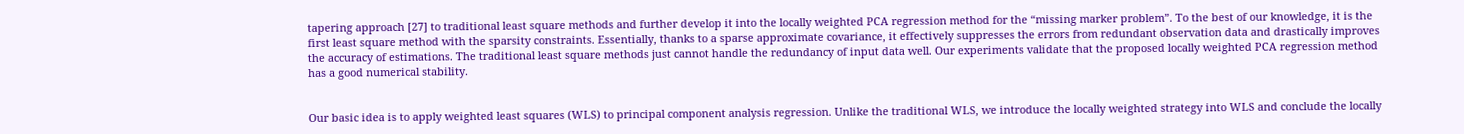tapering approach [27] to traditional least square methods and further develop it into the locally weighted PCA regression method for the “missing marker problem”. To the best of our knowledge, it is the first least square method with the sparsity constraints. Essentially, thanks to a sparse approximate covariance, it effectively suppresses the errors from redundant observation data and drastically improves the accuracy of estimations. The traditional least square methods just cannot handle the redundancy of input data well. Our experiments validate that the proposed locally weighted PCA regression method has a good numerical stability.


Our basic idea is to apply weighted least squares (WLS) to principal component analysis regression. Unlike the traditional WLS, we introduce the locally weighted strategy into WLS and conclude the locally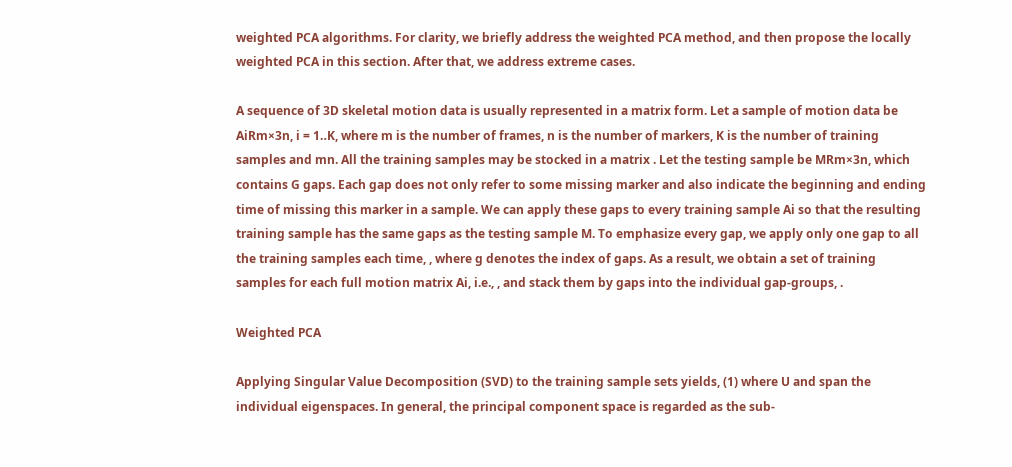weighted PCA algorithms. For clarity, we briefly address the weighted PCA method, and then propose the locally weighted PCA in this section. After that, we address extreme cases.

A sequence of 3D skeletal motion data is usually represented in a matrix form. Let a sample of motion data be AiRm×3n, i = 1‥K, where m is the number of frames, n is the number of markers, K is the number of training samples and mn. All the training samples may be stocked in a matrix . Let the testing sample be MRm×3n, which contains G gaps. Each gap does not only refer to some missing marker and also indicate the beginning and ending time of missing this marker in a sample. We can apply these gaps to every training sample Ai so that the resulting training sample has the same gaps as the testing sample M. To emphasize every gap, we apply only one gap to all the training samples each time, , where g denotes the index of gaps. As a result, we obtain a set of training samples for each full motion matrix Ai, i.e., , and stack them by gaps into the individual gap-groups, .

Weighted PCA

Applying Singular Value Decomposition (SVD) to the training sample sets yields, (1) where U and span the individual eigenspaces. In general, the principal component space is regarded as the sub-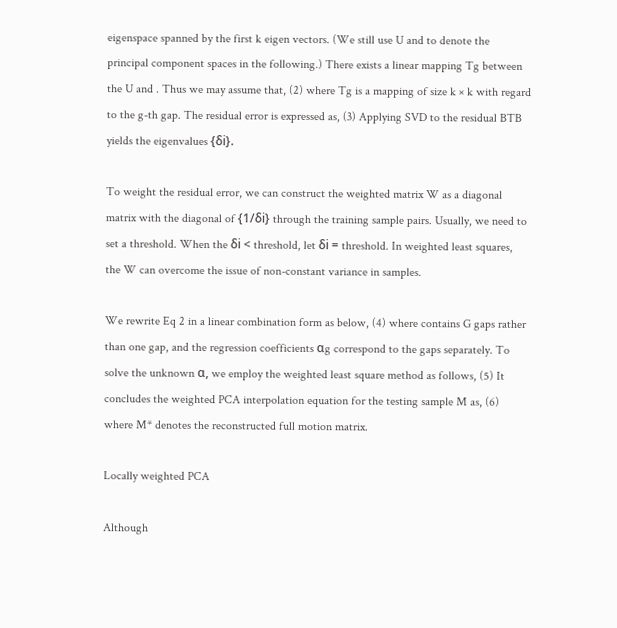eigenspace spanned by the first k eigen vectors. (We still use U and to denote the principal component spaces in the following.) There exists a linear mapping Tg between the U and . Thus we may assume that, (2) where Tg is a mapping of size k × k with regard to the g-th gap. The residual error is expressed as, (3) Applying SVD to the residual BTB yields the eigenvalues {δi}.

To weight the residual error, we can construct the weighted matrix W as a diagonal matrix with the diagonal of {1/δi} through the training sample pairs. Usually, we need to set a threshold. When the δi < threshold, let δi = threshold. In weighted least squares, the W can overcome the issue of non-constant variance in samples.

We rewrite Eq 2 in a linear combination form as below, (4) where contains G gaps rather than one gap, and the regression coefficients αg correspond to the gaps separately. To solve the unknown α, we employ the weighted least square method as follows, (5) It concludes the weighted PCA interpolation equation for the testing sample M as, (6) where M* denotes the reconstructed full motion matrix.

Locally weighted PCA

Although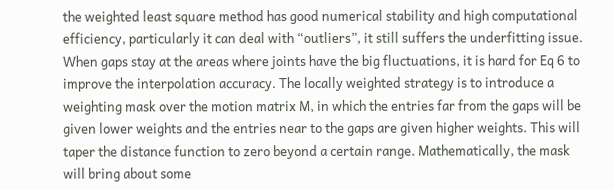the weighted least square method has good numerical stability and high computational efficiency, particularly it can deal with “outliers”, it still suffers the underfitting issue. When gaps stay at the areas where joints have the big fluctuations, it is hard for Eq 6 to improve the interpolation accuracy. The locally weighted strategy is to introduce a weighting mask over the motion matrix M, in which the entries far from the gaps will be given lower weights and the entries near to the gaps are given higher weights. This will taper the distance function to zero beyond a certain range. Mathematically, the mask will bring about some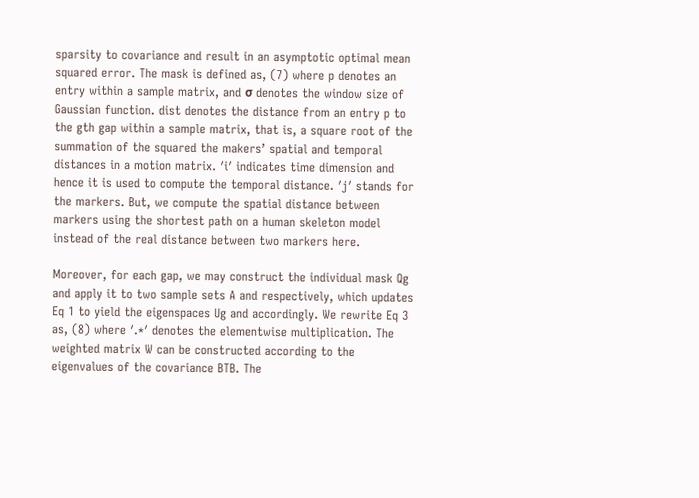sparsity to covariance and result in an asymptotic optimal mean squared error. The mask is defined as, (7) where p denotes an entry within a sample matrix, and σ denotes the window size of Gaussian function. dist denotes the distance from an entry p to the gth gap within a sample matrix, that is, a square root of the summation of the squared the makers’ spatial and temporal distances in a motion matrix. ′i′ indicates time dimension and hence it is used to compute the temporal distance. ′j′ stands for the markers. But, we compute the spatial distance between markers using the shortest path on a human skeleton model instead of the real distance between two markers here.

Moreover, for each gap, we may construct the individual mask Qg and apply it to two sample sets A and respectively, which updates Eq 1 to yield the eigenspaces Ug and accordingly. We rewrite Eq 3 as, (8) where ′.*′ denotes the elementwise multiplication. The weighted matrix W can be constructed according to the eigenvalues of the covariance BTB. The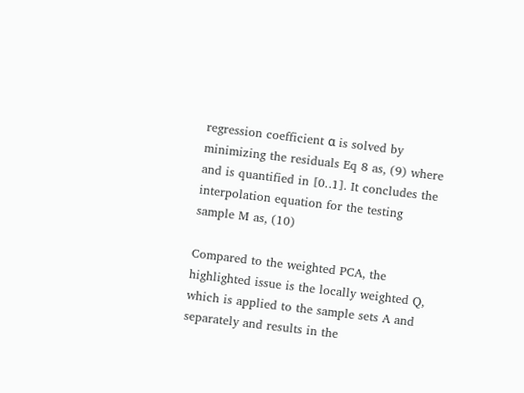regression coefficient α is solved by minimizing the residuals Eq 8 as, (9) where and is quantified in [0‥1]. It concludes the interpolation equation for the testing sample M as, (10)

Compared to the weighted PCA, the highlighted issue is the locally weighted Q, which is applied to the sample sets A and separately and results in the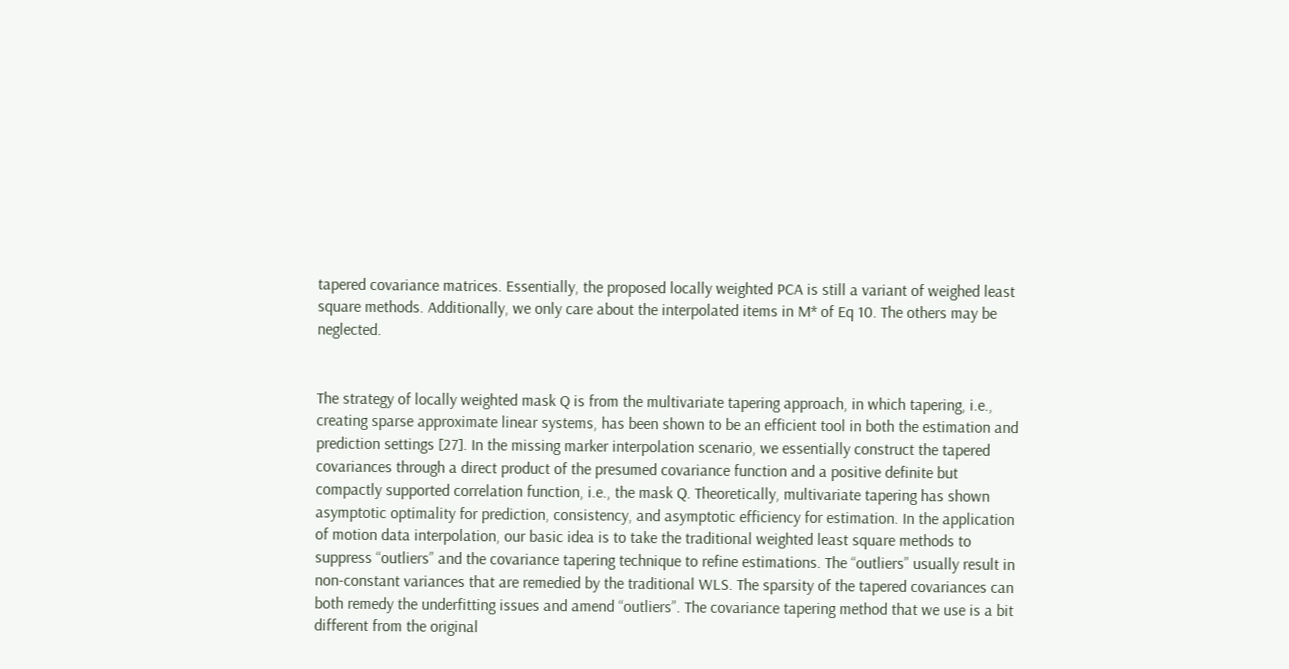tapered covariance matrices. Essentially, the proposed locally weighted PCA is still a variant of weighed least square methods. Additionally, we only care about the interpolated items in M* of Eq 10. The others may be neglected.


The strategy of locally weighted mask Q is from the multivariate tapering approach, in which tapering, i.e., creating sparse approximate linear systems, has been shown to be an efficient tool in both the estimation and prediction settings [27]. In the missing marker interpolation scenario, we essentially construct the tapered covariances through a direct product of the presumed covariance function and a positive definite but compactly supported correlation function, i.e., the mask Q. Theoretically, multivariate tapering has shown asymptotic optimality for prediction, consistency, and asymptotic efficiency for estimation. In the application of motion data interpolation, our basic idea is to take the traditional weighted least square methods to suppress “outliers” and the covariance tapering technique to refine estimations. The “outliers” usually result in non-constant variances that are remedied by the traditional WLS. The sparsity of the tapered covariances can both remedy the underfitting issues and amend “outliers”. The covariance tapering method that we use is a bit different from the original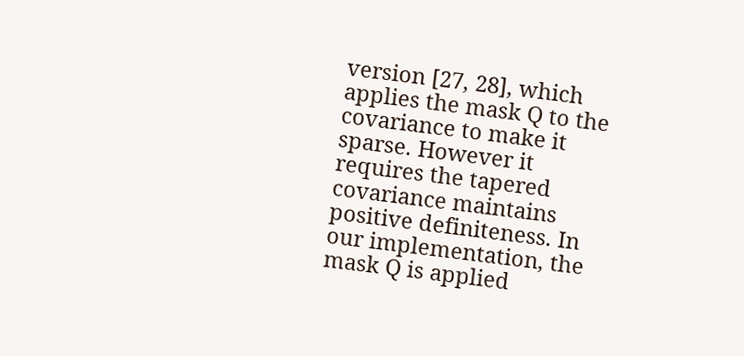version [27, 28], which applies the mask Q to the covariance to make it sparse. However it requires the tapered covariance maintains positive definiteness. In our implementation, the mask Q is applied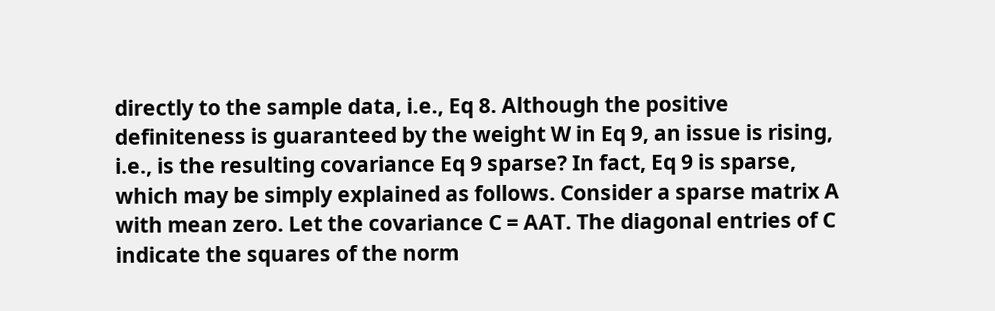directly to the sample data, i.e., Eq 8. Although the positive definiteness is guaranteed by the weight W in Eq 9, an issue is rising, i.e., is the resulting covariance Eq 9 sparse? In fact, Eq 9 is sparse, which may be simply explained as follows. Consider a sparse matrix A with mean zero. Let the covariance C = AAT. The diagonal entries of C indicate the squares of the norm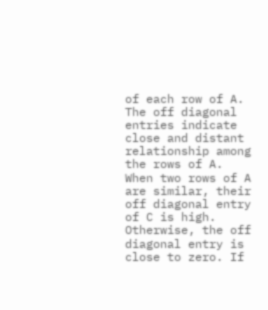of each row of A. The off diagonal entries indicate close and distant relationship among the rows of A. When two rows of A are similar, their off diagonal entry of C is high. Otherwise, the off diagonal entry is close to zero. If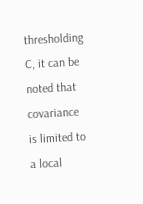thresholding C, it can be noted that covariance is limited to a local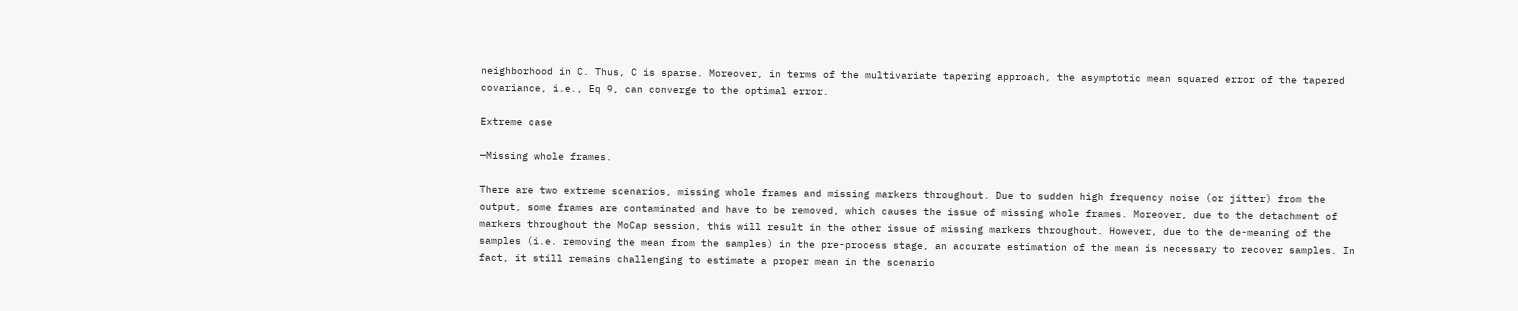neighborhood in C. Thus, C is sparse. Moreover, in terms of the multivariate tapering approach, the asymptotic mean squared error of the tapered covariance, i.e., Eq 9, can converge to the optimal error.

Extreme case

—Missing whole frames.

There are two extreme scenarios, missing whole frames and missing markers throughout. Due to sudden high frequency noise (or jitter) from the output, some frames are contaminated and have to be removed, which causes the issue of missing whole frames. Moreover, due to the detachment of markers throughout the MoCap session, this will result in the other issue of missing markers throughout. However, due to the de-meaning of the samples (i.e. removing the mean from the samples) in the pre-process stage, an accurate estimation of the mean is necessary to recover samples. In fact, it still remains challenging to estimate a proper mean in the scenario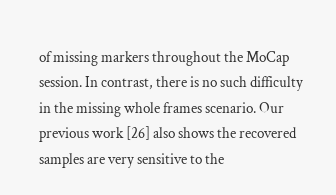of missing markers throughout the MoCap session. In contrast, there is no such difficulty in the missing whole frames scenario. Our previous work [26] also shows the recovered samples are very sensitive to the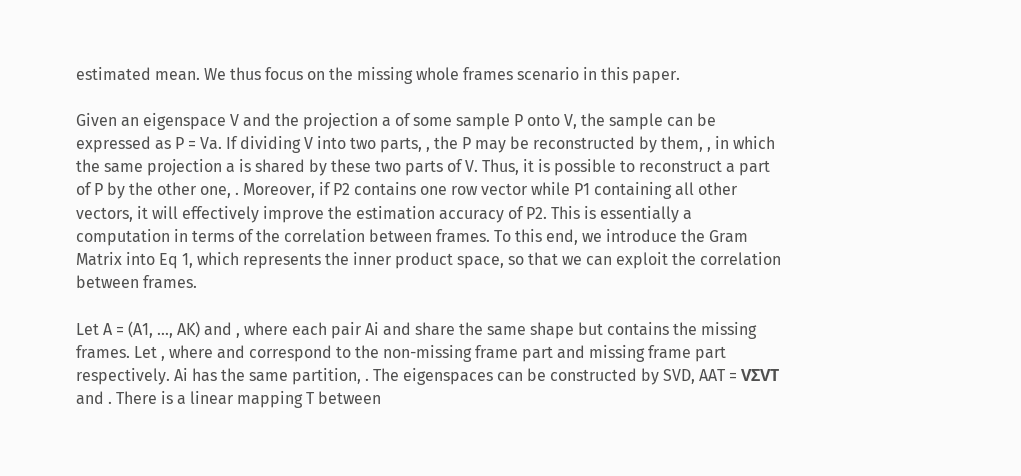estimated mean. We thus focus on the missing whole frames scenario in this paper.

Given an eigenspace V and the projection a of some sample P onto V, the sample can be expressed as P = Va. If dividing V into two parts, , the P may be reconstructed by them, , in which the same projection a is shared by these two parts of V. Thus, it is possible to reconstruct a part of P by the other one, . Moreover, if P2 contains one row vector while P1 containing all other vectors, it will effectively improve the estimation accuracy of P2. This is essentially a computation in terms of the correlation between frames. To this end, we introduce the Gram Matrix into Eq 1, which represents the inner product space, so that we can exploit the correlation between frames.

Let A = (A1, …, AK) and , where each pair Ai and share the same shape but contains the missing frames. Let , where and correspond to the non-missing frame part and missing frame part respectively. Ai has the same partition, . The eigenspaces can be constructed by SVD, AAT = VΣVT and . There is a linear mapping T between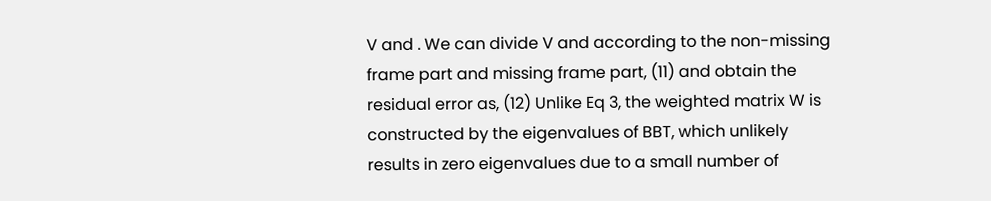V and . We can divide V and according to the non-missing frame part and missing frame part, (11) and obtain the residual error as, (12) Unlike Eq 3, the weighted matrix W is constructed by the eigenvalues of BBT, which unlikely results in zero eigenvalues due to a small number of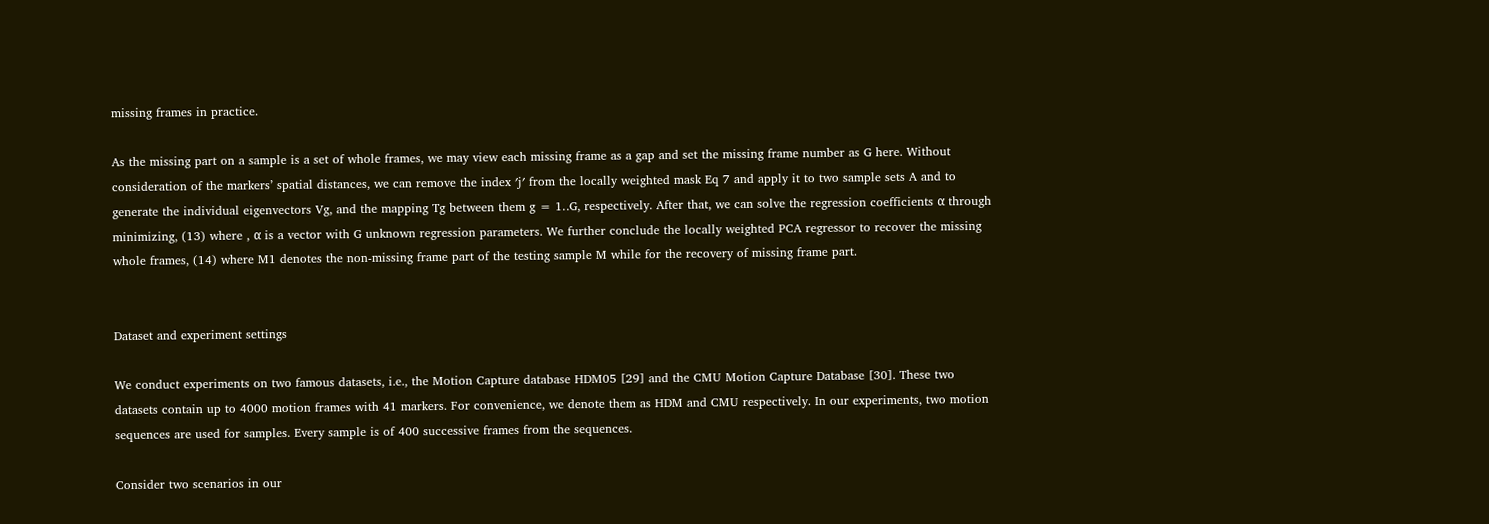missing frames in practice.

As the missing part on a sample is a set of whole frames, we may view each missing frame as a gap and set the missing frame number as G here. Without consideration of the markers’ spatial distances, we can remove the index ′j′ from the locally weighted mask Eq 7 and apply it to two sample sets A and to generate the individual eigenvectors Vg, and the mapping Tg between them g = 1‥G, respectively. After that, we can solve the regression coefficients α through minimizing, (13) where , α is a vector with G unknown regression parameters. We further conclude the locally weighted PCA regressor to recover the missing whole frames, (14) where M1 denotes the non-missing frame part of the testing sample M while for the recovery of missing frame part.


Dataset and experiment settings

We conduct experiments on two famous datasets, i.e., the Motion Capture database HDM05 [29] and the CMU Motion Capture Database [30]. These two datasets contain up to 4000 motion frames with 41 markers. For convenience, we denote them as HDM and CMU respectively. In our experiments, two motion sequences are used for samples. Every sample is of 400 successive frames from the sequences.

Consider two scenarios in our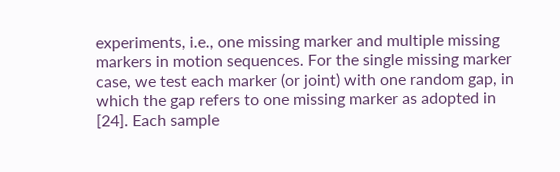experiments, i.e., one missing marker and multiple missing markers in motion sequences. For the single missing marker case, we test each marker (or joint) with one random gap, in which the gap refers to one missing marker as adopted in [24]. Each sample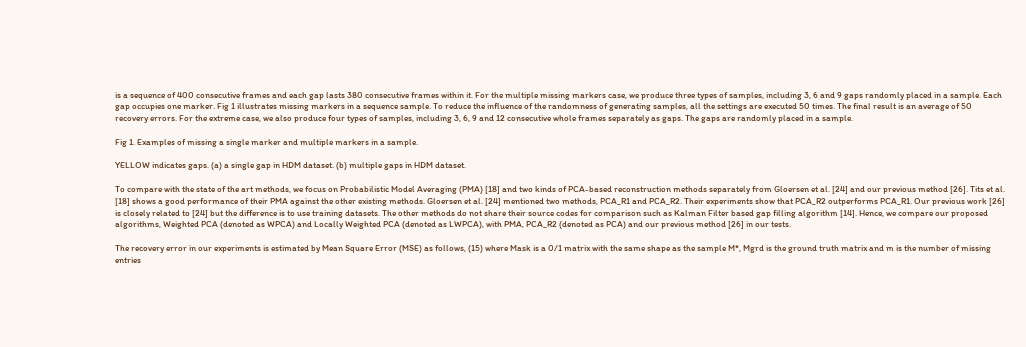is a sequence of 400 consecutive frames and each gap lasts 380 consecutive frames within it. For the multiple missing markers case, we produce three types of samples, including 3, 6 and 9 gaps randomly placed in a sample. Each gap occupies one marker. Fig 1 illustrates missing markers in a sequence sample. To reduce the influence of the randomness of generating samples, all the settings are executed 50 times. The final result is an average of 50 recovery errors. For the extreme case, we also produce four types of samples, including 3, 6, 9 and 12 consecutive whole frames separately as gaps. The gaps are randomly placed in a sample.

Fig 1. Examples of missing a single marker and multiple markers in a sample.

YELLOW indicates gaps. (a) a single gap in HDM dataset. (b) multiple gaps in HDM dataset.

To compare with the state of the art methods, we focus on Probabilistic Model Averaging (PMA) [18] and two kinds of PCA-based reconstruction methods separately from Gloersen et al. [24] and our previous method [26]. Tits et al. [18] shows a good performance of their PMA against the other existing methods. Gloersen et al. [24] mentioned two methods, PCA_R1 and PCA_R2. Their experiments show that PCA_R2 outperforms PCA_R1. Our previous work [26] is closely related to [24] but the difference is to use training datasets. The other methods do not share their source codes for comparison such as Kalman Filter based gap filling algorithm [14]. Hence, we compare our proposed algorithms, Weighted PCA (denoted as WPCA) and Locally Weighted PCA (denoted as LWPCA), with PMA, PCA_R2 (denoted as PCA) and our previous method [26] in our tests.

The recovery error in our experiments is estimated by Mean Square Error (MSE) as follows, (15) where Mask is a 0/1 matrix with the same shape as the sample M*, Mgrd is the ground truth matrix and m is the number of missing entries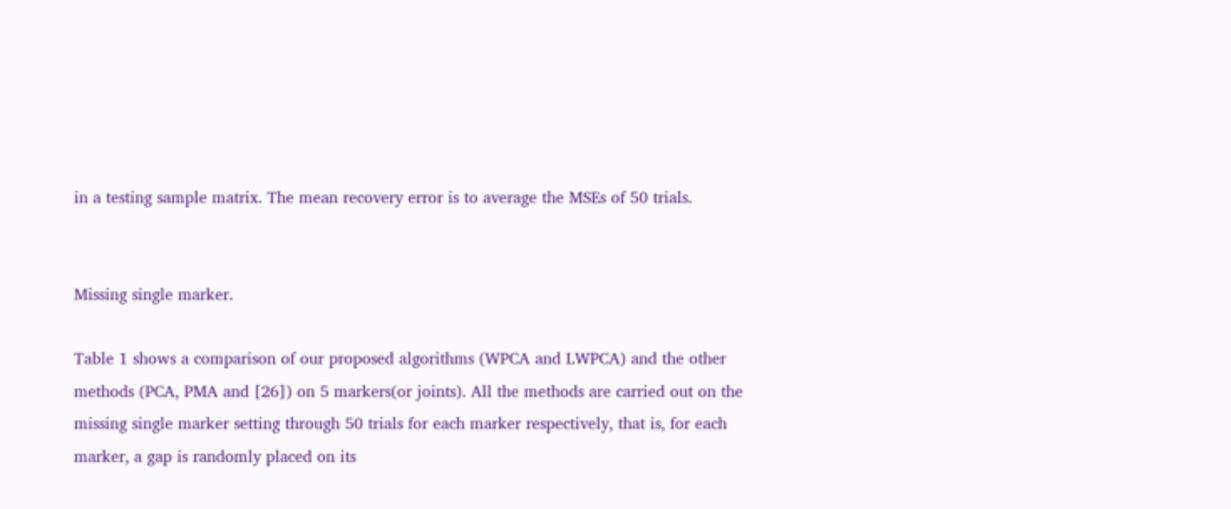in a testing sample matrix. The mean recovery error is to average the MSEs of 50 trials.


Missing single marker.

Table 1 shows a comparison of our proposed algorithms (WPCA and LWPCA) and the other methods (PCA, PMA and [26]) on 5 markers(or joints). All the methods are carried out on the missing single marker setting through 50 trials for each marker respectively, that is, for each marker, a gap is randomly placed on its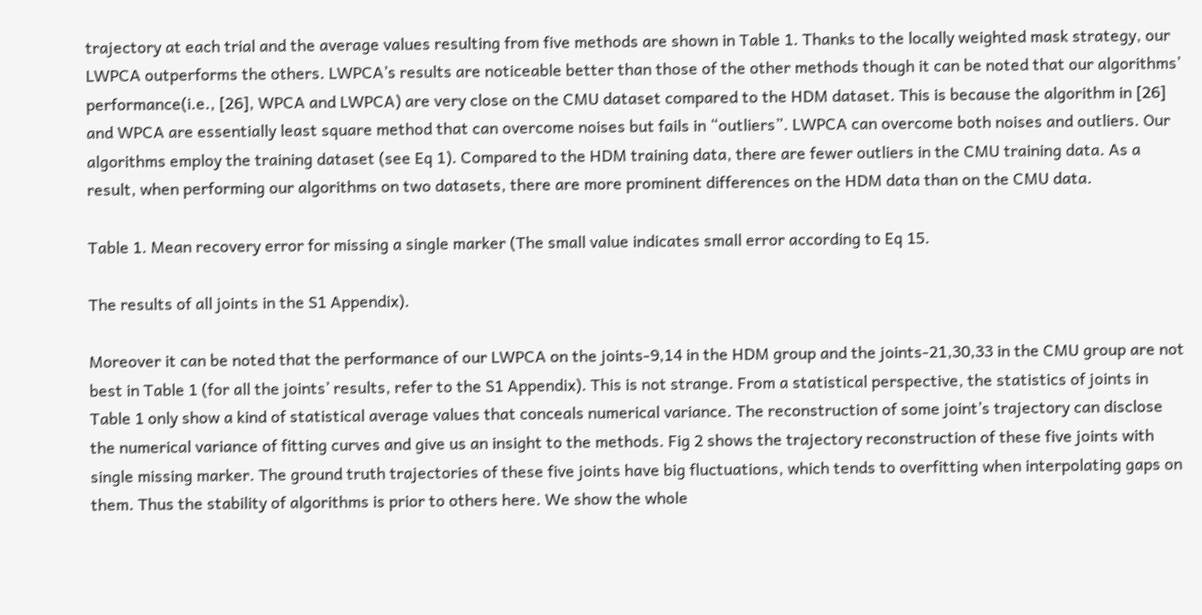trajectory at each trial and the average values resulting from five methods are shown in Table 1. Thanks to the locally weighted mask strategy, our LWPCA outperforms the others. LWPCA’s results are noticeable better than those of the other methods though it can be noted that our algorithms’ performance(i.e., [26], WPCA and LWPCA) are very close on the CMU dataset compared to the HDM dataset. This is because the algorithm in [26] and WPCA are essentially least square method that can overcome noises but fails in “outliers”. LWPCA can overcome both noises and outliers. Our algorithms employ the training dataset (see Eq 1). Compared to the HDM training data, there are fewer outliers in the CMU training data. As a result, when performing our algorithms on two datasets, there are more prominent differences on the HDM data than on the CMU data.

Table 1. Mean recovery error for missing a single marker (The small value indicates small error according to Eq 15.

The results of all joints in the S1 Appendix).

Moreover it can be noted that the performance of our LWPCA on the joints-9,14 in the HDM group and the joints-21,30,33 in the CMU group are not best in Table 1 (for all the joints’ results, refer to the S1 Appendix). This is not strange. From a statistical perspective, the statistics of joints in Table 1 only show a kind of statistical average values that conceals numerical variance. The reconstruction of some joint’s trajectory can disclose the numerical variance of fitting curves and give us an insight to the methods. Fig 2 shows the trajectory reconstruction of these five joints with single missing marker. The ground truth trajectories of these five joints have big fluctuations, which tends to overfitting when interpolating gaps on them. Thus the stability of algorithms is prior to others here. We show the whole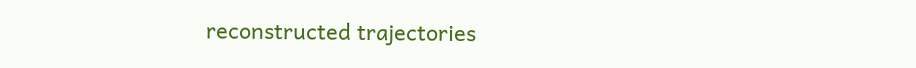reconstructed trajectories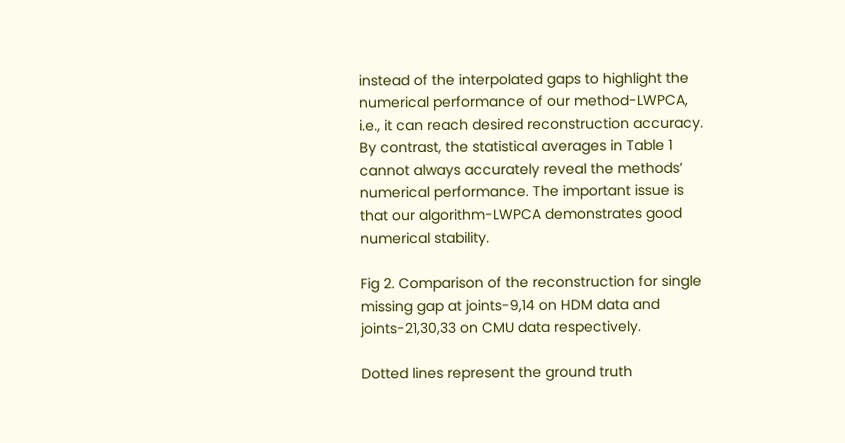instead of the interpolated gaps to highlight the numerical performance of our method-LWPCA, i.e., it can reach desired reconstruction accuracy. By contrast, the statistical averages in Table 1 cannot always accurately reveal the methods’ numerical performance. The important issue is that our algorithm-LWPCA demonstrates good numerical stability.

Fig 2. Comparison of the reconstruction for single missing gap at joints-9,14 on HDM data and joints-21,30,33 on CMU data respectively.

Dotted lines represent the ground truth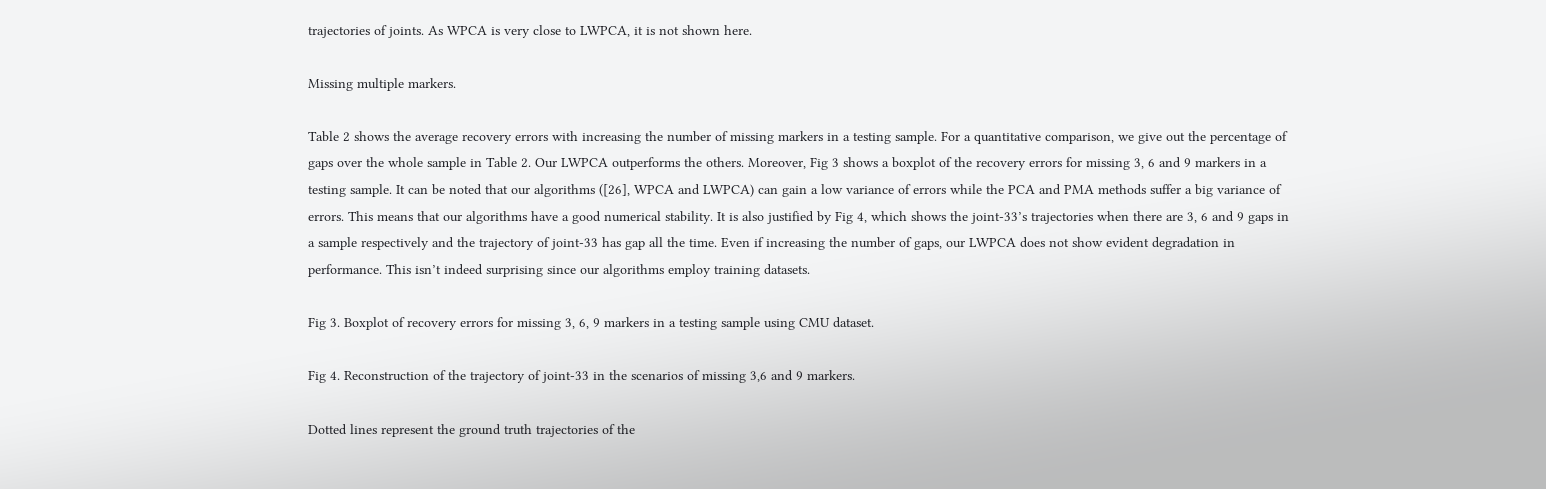trajectories of joints. As WPCA is very close to LWPCA, it is not shown here.

Missing multiple markers.

Table 2 shows the average recovery errors with increasing the number of missing markers in a testing sample. For a quantitative comparison, we give out the percentage of gaps over the whole sample in Table 2. Our LWPCA outperforms the others. Moreover, Fig 3 shows a boxplot of the recovery errors for missing 3, 6 and 9 markers in a testing sample. It can be noted that our algorithms ([26], WPCA and LWPCA) can gain a low variance of errors while the PCA and PMA methods suffer a big variance of errors. This means that our algorithms have a good numerical stability. It is also justified by Fig 4, which shows the joint-33’s trajectories when there are 3, 6 and 9 gaps in a sample respectively and the trajectory of joint-33 has gap all the time. Even if increasing the number of gaps, our LWPCA does not show evident degradation in performance. This isn’t indeed surprising since our algorithms employ training datasets.

Fig 3. Boxplot of recovery errors for missing 3, 6, 9 markers in a testing sample using CMU dataset.

Fig 4. Reconstruction of the trajectory of joint-33 in the scenarios of missing 3,6 and 9 markers.

Dotted lines represent the ground truth trajectories of the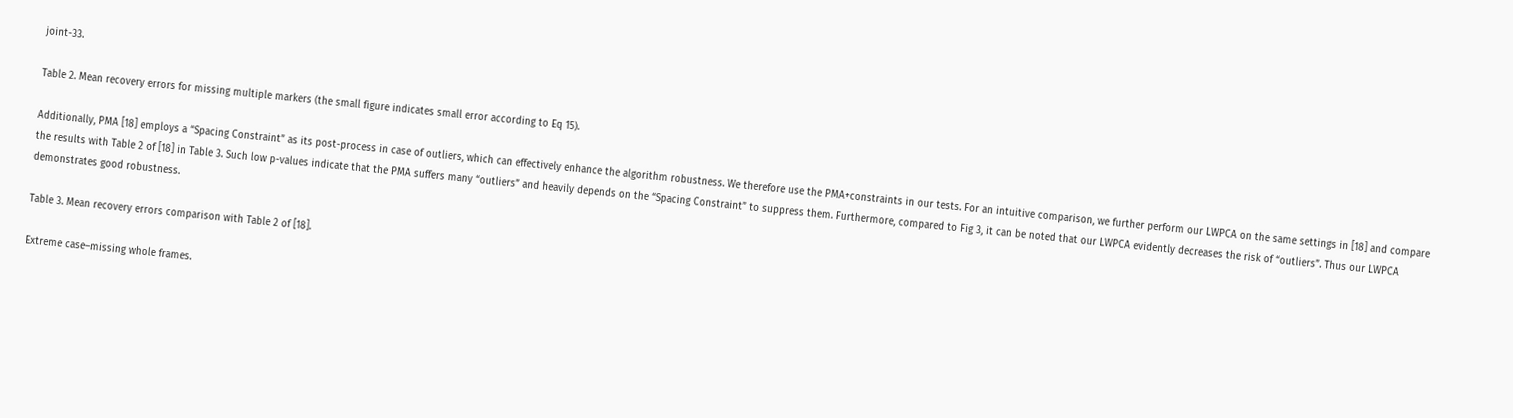joint-33.

Table 2. Mean recovery errors for missing multiple markers (the small figure indicates small error according to Eq 15).

Additionally, PMA [18] employs a “Spacing Constraint” as its post-process in case of outliers, which can effectively enhance the algorithm robustness. We therefore use the PMA+constraints in our tests. For an intuitive comparison, we further perform our LWPCA on the same settings in [18] and compare the results with Table 2 of [18] in Table 3. Such low p-values indicate that the PMA suffers many “outliers” and heavily depends on the “Spacing Constraint” to suppress them. Furthermore, compared to Fig 3, it can be noted that our LWPCA evidently decreases the risk of “outliers”. Thus our LWPCA demonstrates good robustness.

Table 3. Mean recovery errors comparison with Table 2 of [18].

Extreme case–missing whole frames.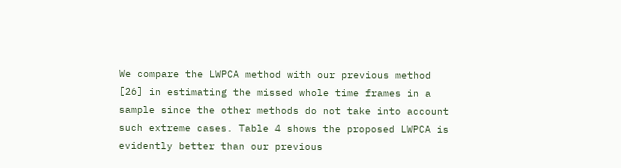We compare the LWPCA method with our previous method [26] in estimating the missed whole time frames in a sample since the other methods do not take into account such extreme cases. Table 4 shows the proposed LWPCA is evidently better than our previous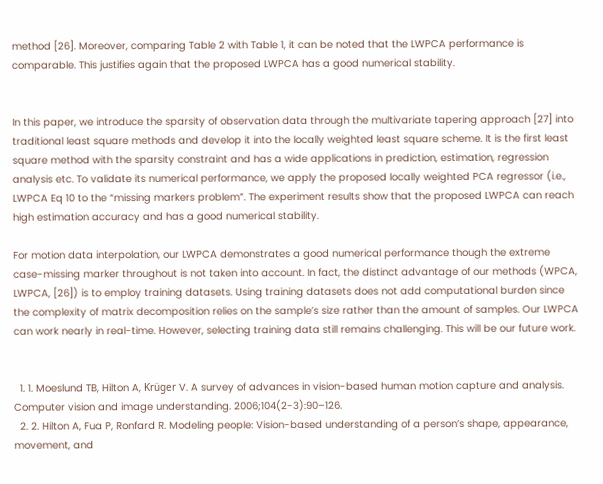method [26]. Moreover, comparing Table 2 with Table 1, it can be noted that the LWPCA performance is comparable. This justifies again that the proposed LWPCA has a good numerical stability.


In this paper, we introduce the sparsity of observation data through the multivariate tapering approach [27] into traditional least square methods and develop it into the locally weighted least square scheme. It is the first least square method with the sparsity constraint and has a wide applications in prediction, estimation, regression analysis etc. To validate its numerical performance, we apply the proposed locally weighted PCA regressor (i.e., LWPCA Eq 10 to the “missing markers problem”. The experiment results show that the proposed LWPCA can reach high estimation accuracy and has a good numerical stability.

For motion data interpolation, our LWPCA demonstrates a good numerical performance though the extreme case-missing marker throughout is not taken into account. In fact, the distinct advantage of our methods (WPCA, LWPCA, [26]) is to employ training datasets. Using training datasets does not add computational burden since the complexity of matrix decomposition relies on the sample’s size rather than the amount of samples. Our LWPCA can work nearly in real-time. However, selecting training data still remains challenging. This will be our future work.


  1. 1. Moeslund TB, Hilton A, Krüger V. A survey of advances in vision-based human motion capture and analysis. Computer vision and image understanding. 2006;104(2-3):90–126.
  2. 2. Hilton A, Fua P, Ronfard R. Modeling people: Vision-based understanding of a person’s shape, appearance, movement, and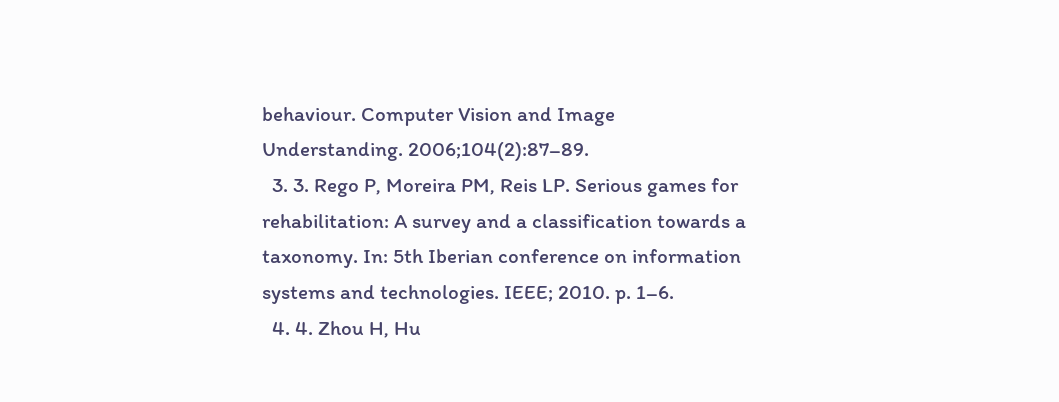behaviour. Computer Vision and Image Understanding. 2006;104(2):87–89.
  3. 3. Rego P, Moreira PM, Reis LP. Serious games for rehabilitation: A survey and a classification towards a taxonomy. In: 5th Iberian conference on information systems and technologies. IEEE; 2010. p. 1–6.
  4. 4. Zhou H, Hu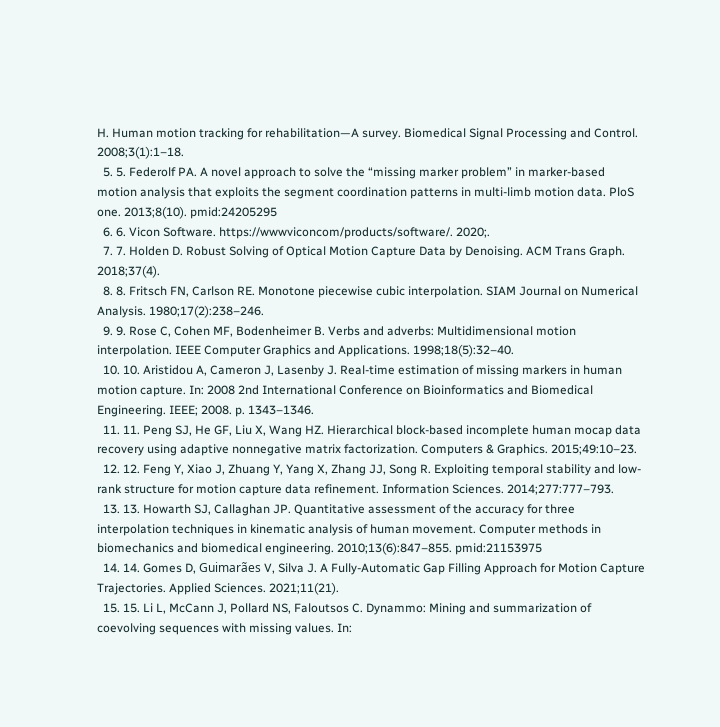H. Human motion tracking for rehabilitation—A survey. Biomedical Signal Processing and Control. 2008;3(1):1–18.
  5. 5. Federolf PA. A novel approach to solve the “missing marker problem” in marker-based motion analysis that exploits the segment coordination patterns in multi-limb motion data. PloS one. 2013;8(10). pmid:24205295
  6. 6. Vicon Software. https://wwwviconcom/products/software/. 2020;.
  7. 7. Holden D. Robust Solving of Optical Motion Capture Data by Denoising. ACM Trans Graph. 2018;37(4).
  8. 8. Fritsch FN, Carlson RE. Monotone piecewise cubic interpolation. SIAM Journal on Numerical Analysis. 1980;17(2):238–246.
  9. 9. Rose C, Cohen MF, Bodenheimer B. Verbs and adverbs: Multidimensional motion interpolation. IEEE Computer Graphics and Applications. 1998;18(5):32–40.
  10. 10. Aristidou A, Cameron J, Lasenby J. Real-time estimation of missing markers in human motion capture. In: 2008 2nd International Conference on Bioinformatics and Biomedical Engineering. IEEE; 2008. p. 1343–1346.
  11. 11. Peng SJ, He GF, Liu X, Wang HZ. Hierarchical block-based incomplete human mocap data recovery using adaptive nonnegative matrix factorization. Computers & Graphics. 2015;49:10–23.
  12. 12. Feng Y, Xiao J, Zhuang Y, Yang X, Zhang JJ, Song R. Exploiting temporal stability and low-rank structure for motion capture data refinement. Information Sciences. 2014;277:777–793.
  13. 13. Howarth SJ, Callaghan JP. Quantitative assessment of the accuracy for three interpolation techniques in kinematic analysis of human movement. Computer methods in biomechanics and biomedical engineering. 2010;13(6):847–855. pmid:21153975
  14. 14. Gomes D, Guimarães V, Silva J. A Fully-Automatic Gap Filling Approach for Motion Capture Trajectories. Applied Sciences. 2021;11(21).
  15. 15. Li L, McCann J, Pollard NS, Faloutsos C. Dynammo: Mining and summarization of coevolving sequences with missing values. In: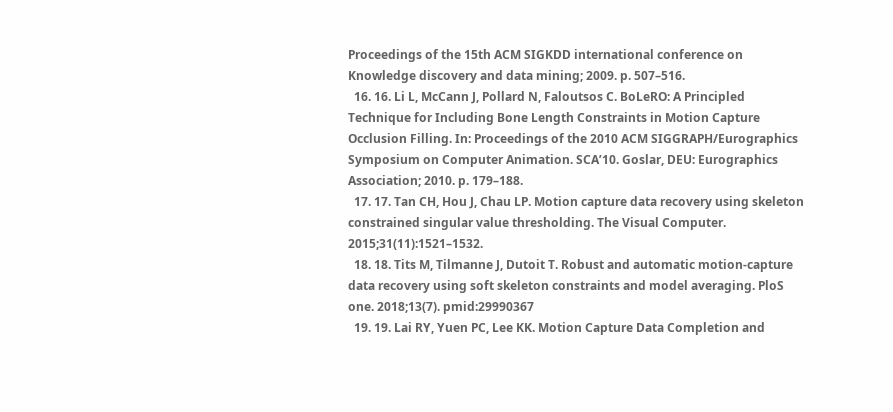Proceedings of the 15th ACM SIGKDD international conference on Knowledge discovery and data mining; 2009. p. 507–516.
  16. 16. Li L, McCann J, Pollard N, Faloutsos C. BoLeRO: A Principled Technique for Including Bone Length Constraints in Motion Capture Occlusion Filling. In: Proceedings of the 2010 ACM SIGGRAPH/Eurographics Symposium on Computer Animation. SCA’10. Goslar, DEU: Eurographics Association; 2010. p. 179–188.
  17. 17. Tan CH, Hou J, Chau LP. Motion capture data recovery using skeleton constrained singular value thresholding. The Visual Computer. 2015;31(11):1521–1532.
  18. 18. Tits M, Tilmanne J, Dutoit T. Robust and automatic motion-capture data recovery using soft skeleton constraints and model averaging. PloS one. 2018;13(7). pmid:29990367
  19. 19. Lai RY, Yuen PC, Lee KK. Motion Capture Data Completion and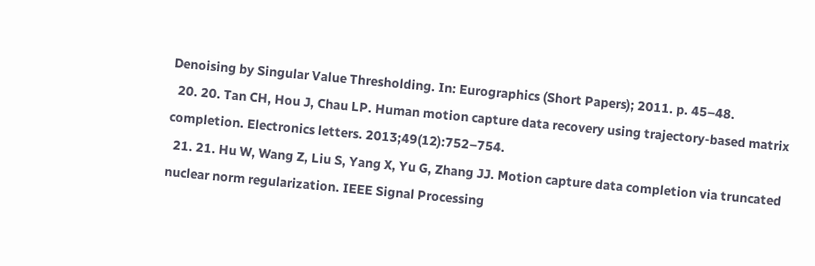Denoising by Singular Value Thresholding. In: Eurographics (Short Papers); 2011. p. 45–48.
  20. 20. Tan CH, Hou J, Chau LP. Human motion capture data recovery using trajectory-based matrix completion. Electronics letters. 2013;49(12):752–754.
  21. 21. Hu W, Wang Z, Liu S, Yang X, Yu G, Zhang JJ. Motion capture data completion via truncated nuclear norm regularization. IEEE Signal Processing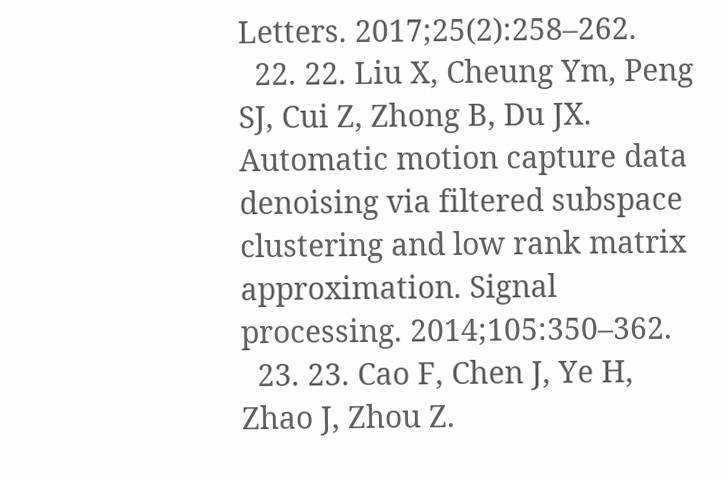Letters. 2017;25(2):258–262.
  22. 22. Liu X, Cheung Ym, Peng SJ, Cui Z, Zhong B, Du JX. Automatic motion capture data denoising via filtered subspace clustering and low rank matrix approximation. Signal processing. 2014;105:350–362.
  23. 23. Cao F, Chen J, Ye H, Zhao J, Zhou Z.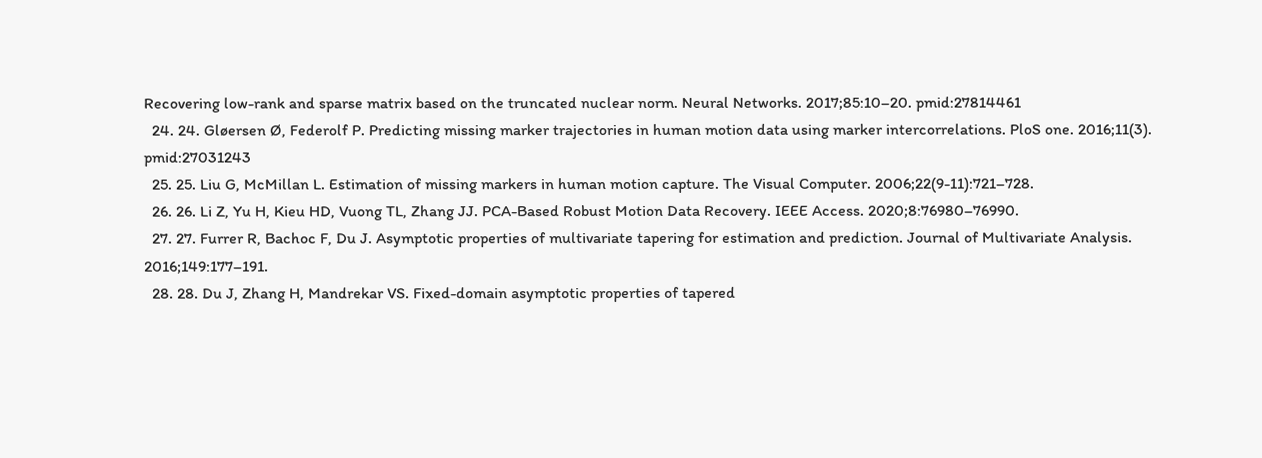Recovering low-rank and sparse matrix based on the truncated nuclear norm. Neural Networks. 2017;85:10–20. pmid:27814461
  24. 24. Gløersen Ø, Federolf P. Predicting missing marker trajectories in human motion data using marker intercorrelations. PloS one. 2016;11(3). pmid:27031243
  25. 25. Liu G, McMillan L. Estimation of missing markers in human motion capture. The Visual Computer. 2006;22(9-11):721–728.
  26. 26. Li Z, Yu H, Kieu HD, Vuong TL, Zhang JJ. PCA-Based Robust Motion Data Recovery. IEEE Access. 2020;8:76980–76990.
  27. 27. Furrer R, Bachoc F, Du J. Asymptotic properties of multivariate tapering for estimation and prediction. Journal of Multivariate Analysis. 2016;149:177–191.
  28. 28. Du J, Zhang H, Mandrekar VS. Fixed-domain asymptotic properties of tapered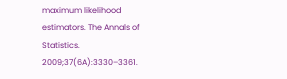maximum likelihood estimators. The Annals of Statistics. 2009;37(6A):3330–3361.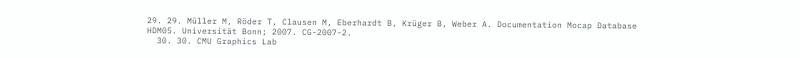29. 29. Müller M, Röder T, Clausen M, Eberhardt B, Krüger B, Weber A. Documentation Mocap Database HDM05. Universität Bonn; 2007. CG-2007-2.
  30. 30. CMU Graphics Lab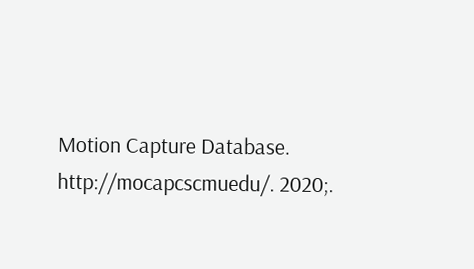Motion Capture Database. http://mocapcscmuedu/. 2020;.